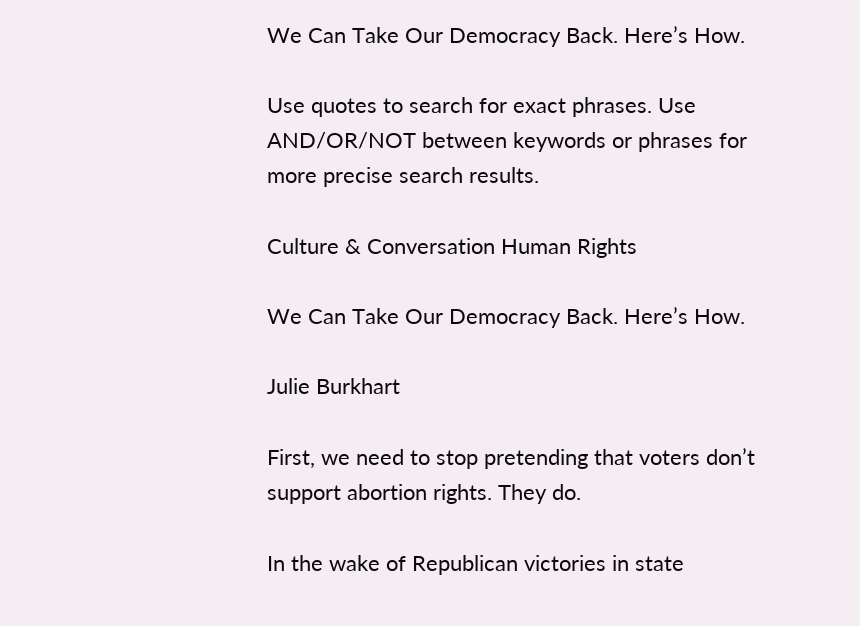We Can Take Our Democracy Back. Here’s How.

Use quotes to search for exact phrases. Use AND/OR/NOT between keywords or phrases for more precise search results.

Culture & Conversation Human Rights

We Can Take Our Democracy Back. Here’s How.

Julie Burkhart

First, we need to stop pretending that voters don’t support abortion rights. They do.

In the wake of Republican victories in state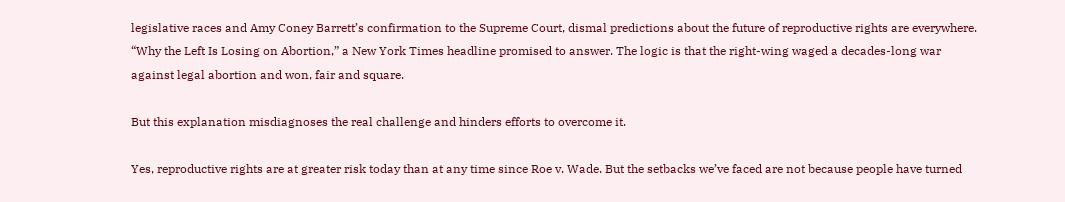legislative races and Amy Coney Barrett’s confirmation to the Supreme Court, dismal predictions about the future of reproductive rights are everywhere. “Why the Left Is Losing on Abortion,” a New York Times headline promised to answer. The logic is that the right-wing waged a decades-long war against legal abortion and won, fair and square.

But this explanation misdiagnoses the real challenge and hinders efforts to overcome it.

Yes, reproductive rights are at greater risk today than at any time since Roe v. Wade. But the setbacks we’ve faced are not because people have turned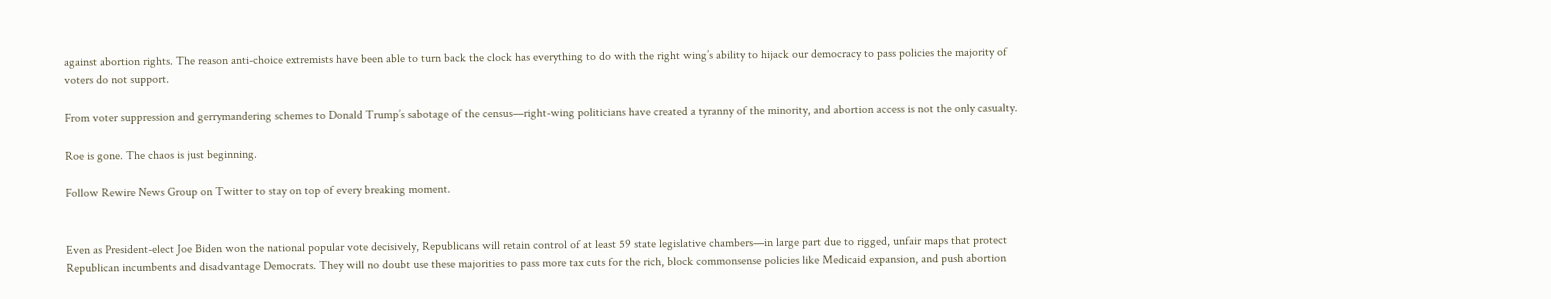against abortion rights. The reason anti-choice extremists have been able to turn back the clock has everything to do with the right wing’s ability to hijack our democracy to pass policies the majority of voters do not support.

From voter suppression and gerrymandering schemes to Donald Trump’s sabotage of the census—right-wing politicians have created a tyranny of the minority, and abortion access is not the only casualty.

Roe is gone. The chaos is just beginning.

Follow Rewire News Group on Twitter to stay on top of every breaking moment.


Even as President-elect Joe Biden won the national popular vote decisively, Republicans will retain control of at least 59 state legislative chambers—in large part due to rigged, unfair maps that protect Republican incumbents and disadvantage Democrats. They will no doubt use these majorities to pass more tax cuts for the rich, block commonsense policies like Medicaid expansion, and push abortion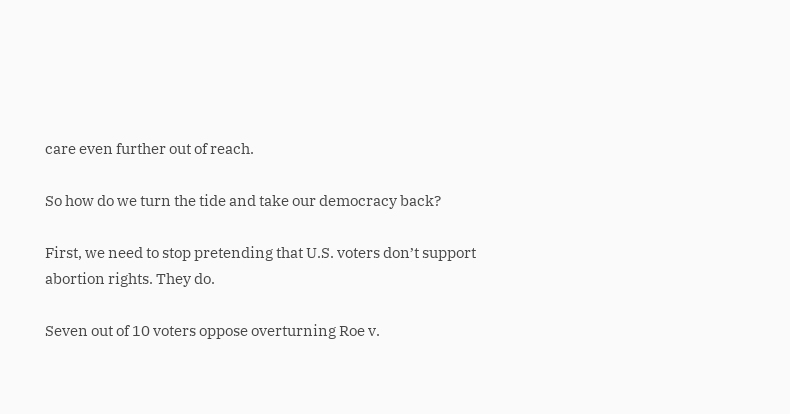care even further out of reach.

So how do we turn the tide and take our democracy back?

First, we need to stop pretending that U.S. voters don’t support abortion rights. They do.

Seven out of 10 voters oppose overturning Roe v.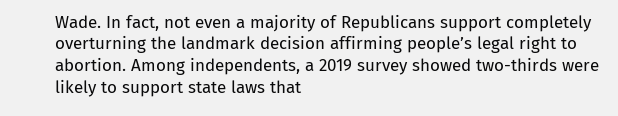Wade. In fact, not even a majority of Republicans support completely overturning the landmark decision affirming people’s legal right to abortion. Among independents, a 2019 survey showed two-thirds were likely to support state laws that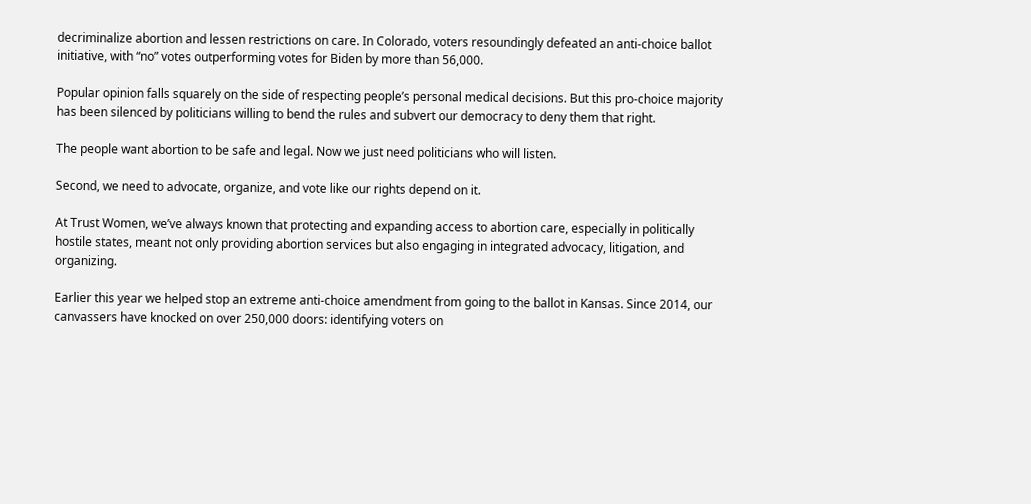decriminalize abortion and lessen restrictions on care. In Colorado, voters resoundingly defeated an anti-choice ballot initiative, with “no” votes outperforming votes for Biden by more than 56,000.

Popular opinion falls squarely on the side of respecting people’s personal medical decisions. But this pro-choice majority has been silenced by politicians willing to bend the rules and subvert our democracy to deny them that right.

The people want abortion to be safe and legal. Now we just need politicians who will listen.

Second, we need to advocate, organize, and vote like our rights depend on it.

At Trust Women, we’ve always known that protecting and expanding access to abortion care, especially in politically hostile states, meant not only providing abortion services but also engaging in integrated advocacy, litigation, and organizing.

Earlier this year we helped stop an extreme anti-choice amendment from going to the ballot in Kansas. Since 2014, our canvassers have knocked on over 250,000 doors: identifying voters on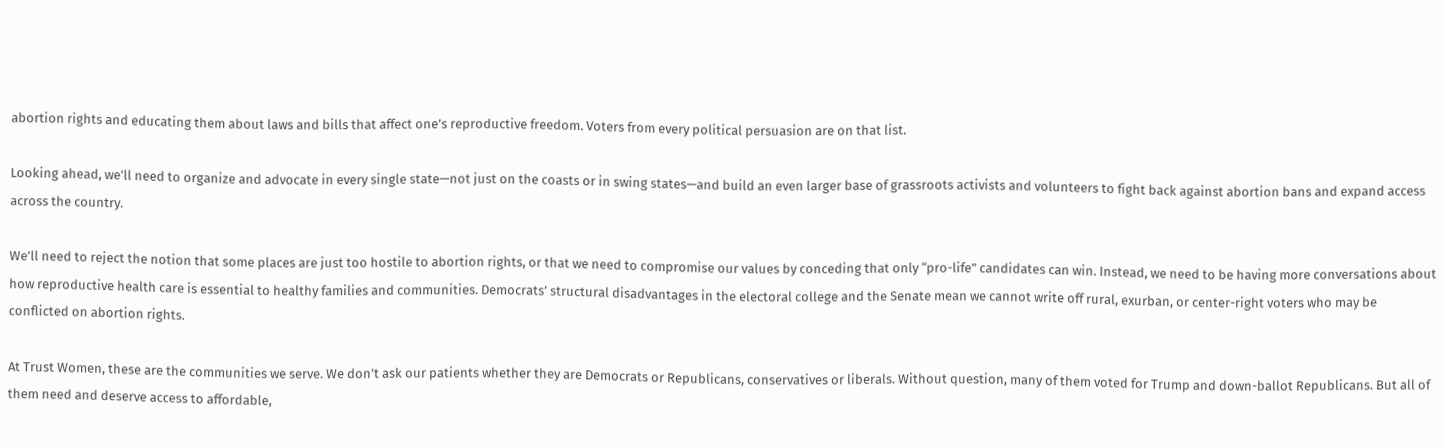abortion rights and educating them about laws and bills that affect one’s reproductive freedom. Voters from every political persuasion are on that list.

Looking ahead, we’ll need to organize and advocate in every single state—not just on the coasts or in swing states—and build an even larger base of grassroots activists and volunteers to fight back against abortion bans and expand access across the country.

We’ll need to reject the notion that some places are just too hostile to abortion rights, or that we need to compromise our values by conceding that only “pro-life” candidates can win. Instead, we need to be having more conversations about how reproductive health care is essential to healthy families and communities. Democrats’ structural disadvantages in the electoral college and the Senate mean we cannot write off rural, exurban, or center-right voters who may be conflicted on abortion rights.

At Trust Women, these are the communities we serve. We don’t ask our patients whether they are Democrats or Republicans, conservatives or liberals. Without question, many of them voted for Trump and down-ballot Republicans. But all of them need and deserve access to affordable,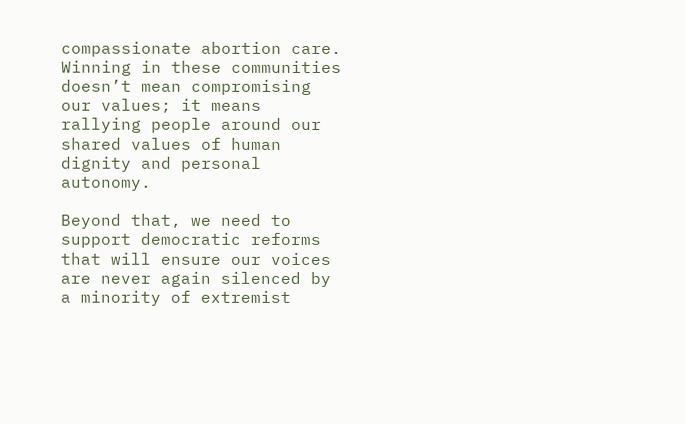compassionate abortion care. Winning in these communities doesn’t mean compromising our values; it means rallying people around our shared values of human dignity and personal autonomy.

Beyond that, we need to support democratic reforms that will ensure our voices are never again silenced by a minority of extremist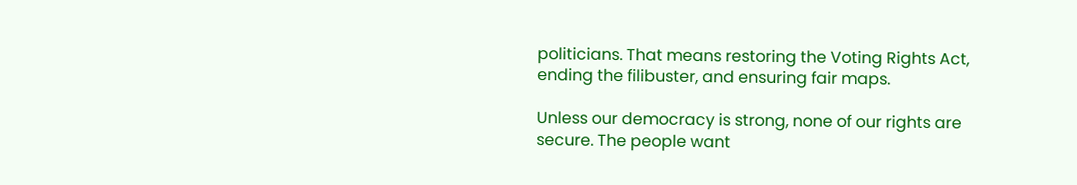politicians. That means restoring the Voting Rights Act, ending the filibuster, and ensuring fair maps.

Unless our democracy is strong, none of our rights are secure. The people want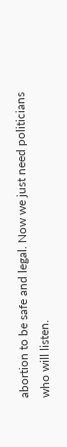abortion to be safe and legal. Now we just need politicians who will listen.